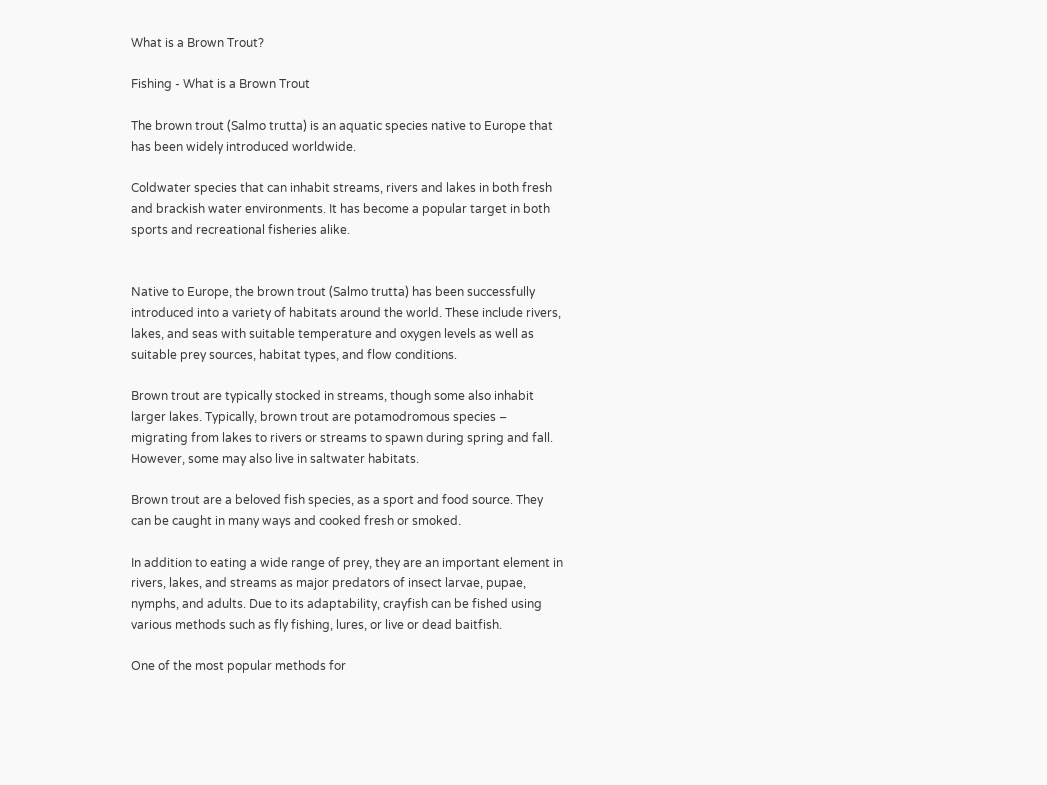What is a Brown Trout?

Fishing - What is a Brown Trout

The brown trout (Salmo trutta) is an aquatic species native to Europe that has been widely introduced worldwide.

Coldwater species that can inhabit streams, rivers and lakes in both fresh and brackish water environments. It has become a popular target in both sports and recreational fisheries alike.


Native to Europe, the brown trout (Salmo trutta) has been successfully introduced into a variety of habitats around the world. These include rivers, lakes, and seas with suitable temperature and oxygen levels as well as suitable prey sources, habitat types, and flow conditions.

Brown trout are typically stocked in streams, though some also inhabit larger lakes. Typically, brown trout are potamodromous species – migrating from lakes to rivers or streams to spawn during spring and fall. However, some may also live in saltwater habitats.

Brown trout are a beloved fish species, as a sport and food source. They can be caught in many ways and cooked fresh or smoked.

In addition to eating a wide range of prey, they are an important element in rivers, lakes, and streams as major predators of insect larvae, pupae, nymphs, and adults. Due to its adaptability, crayfish can be fished using various methods such as fly fishing, lures, or live or dead baitfish.

One of the most popular methods for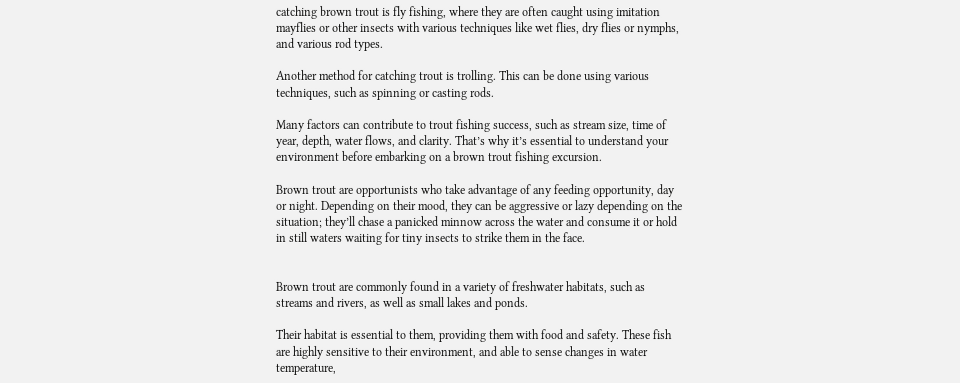catching brown trout is fly fishing, where they are often caught using imitation mayflies or other insects with various techniques like wet flies, dry flies or nymphs, and various rod types.

Another method for catching trout is trolling. This can be done using various techniques, such as spinning or casting rods.

Many factors can contribute to trout fishing success, such as stream size, time of year, depth, water flows, and clarity. That’s why it’s essential to understand your environment before embarking on a brown trout fishing excursion.

Brown trout are opportunists who take advantage of any feeding opportunity, day or night. Depending on their mood, they can be aggressive or lazy depending on the situation; they’ll chase a panicked minnow across the water and consume it or hold in still waters waiting for tiny insects to strike them in the face.


Brown trout are commonly found in a variety of freshwater habitats, such as streams and rivers, as well as small lakes and ponds.

Their habitat is essential to them, providing them with food and safety. These fish are highly sensitive to their environment, and able to sense changes in water temperature,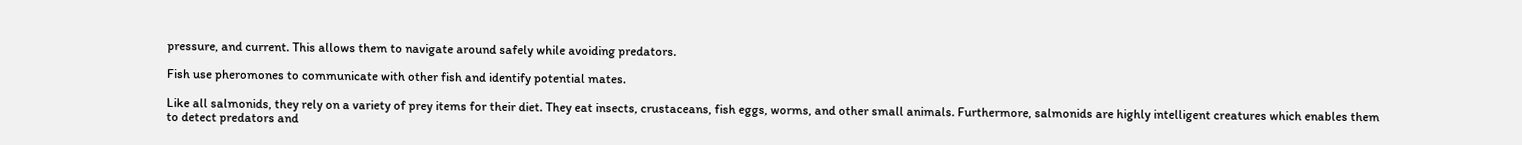pressure, and current. This allows them to navigate around safely while avoiding predators.

Fish use pheromones to communicate with other fish and identify potential mates.

Like all salmonids, they rely on a variety of prey items for their diet. They eat insects, crustaceans, fish eggs, worms, and other small animals. Furthermore, salmonids are highly intelligent creatures which enables them to detect predators and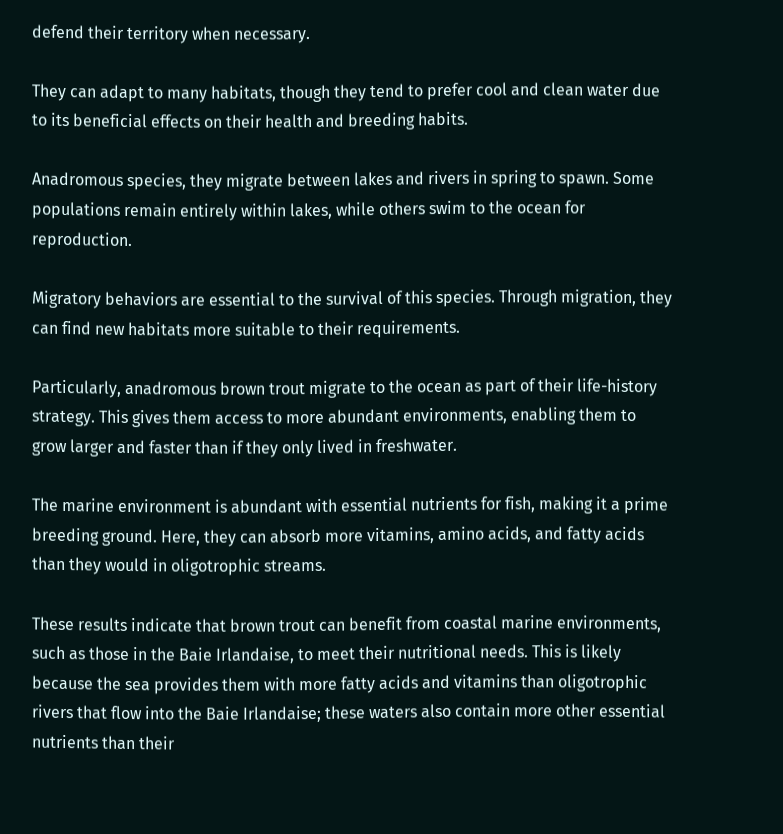defend their territory when necessary.

They can adapt to many habitats, though they tend to prefer cool and clean water due to its beneficial effects on their health and breeding habits.

Anadromous species, they migrate between lakes and rivers in spring to spawn. Some populations remain entirely within lakes, while others swim to the ocean for reproduction.

Migratory behaviors are essential to the survival of this species. Through migration, they can find new habitats more suitable to their requirements.

Particularly, anadromous brown trout migrate to the ocean as part of their life-history strategy. This gives them access to more abundant environments, enabling them to grow larger and faster than if they only lived in freshwater.

The marine environment is abundant with essential nutrients for fish, making it a prime breeding ground. Here, they can absorb more vitamins, amino acids, and fatty acids than they would in oligotrophic streams.

These results indicate that brown trout can benefit from coastal marine environments, such as those in the Baie Irlandaise, to meet their nutritional needs. This is likely because the sea provides them with more fatty acids and vitamins than oligotrophic rivers that flow into the Baie Irlandaise; these waters also contain more other essential nutrients than their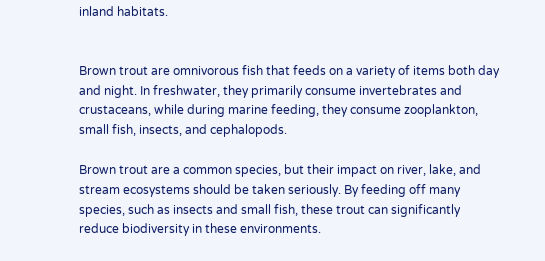inland habitats.


Brown trout are omnivorous fish that feeds on a variety of items both day and night. In freshwater, they primarily consume invertebrates and crustaceans, while during marine feeding, they consume zooplankton, small fish, insects, and cephalopods.

Brown trout are a common species, but their impact on river, lake, and stream ecosystems should be taken seriously. By feeding off many species, such as insects and small fish, these trout can significantly reduce biodiversity in these environments.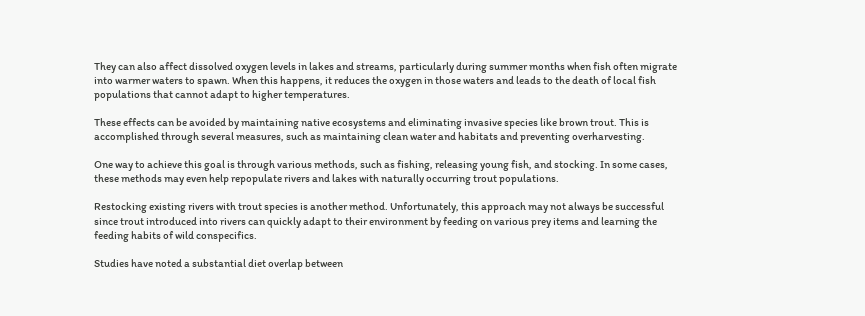They can also affect dissolved oxygen levels in lakes and streams, particularly during summer months when fish often migrate into warmer waters to spawn. When this happens, it reduces the oxygen in those waters and leads to the death of local fish populations that cannot adapt to higher temperatures.

These effects can be avoided by maintaining native ecosystems and eliminating invasive species like brown trout. This is accomplished through several measures, such as maintaining clean water and habitats and preventing overharvesting.

One way to achieve this goal is through various methods, such as fishing, releasing young fish, and stocking. In some cases, these methods may even help repopulate rivers and lakes with naturally occurring trout populations.

Restocking existing rivers with trout species is another method. Unfortunately, this approach may not always be successful since trout introduced into rivers can quickly adapt to their environment by feeding on various prey items and learning the feeding habits of wild conspecifics.

Studies have noted a substantial diet overlap between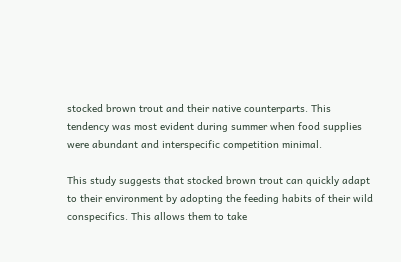stocked brown trout and their native counterparts. This tendency was most evident during summer when food supplies were abundant and interspecific competition minimal.

This study suggests that stocked brown trout can quickly adapt to their environment by adopting the feeding habits of their wild conspecifics. This allows them to take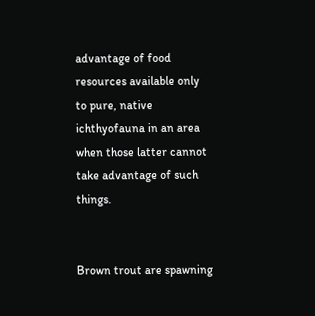advantage of food resources available only to pure, native ichthyofauna in an area when those latter cannot take advantage of such things.


Brown trout are spawning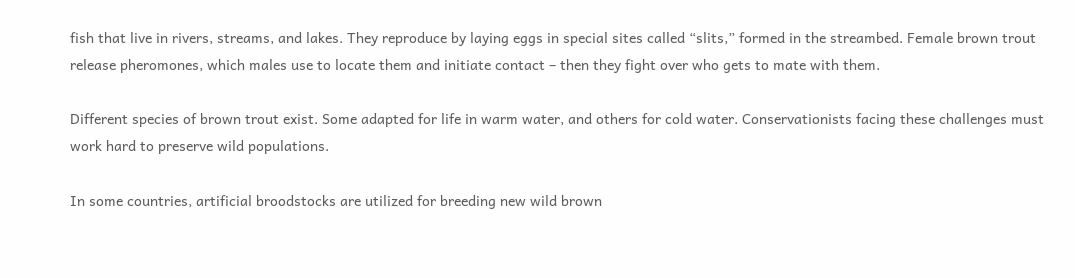fish that live in rivers, streams, and lakes. They reproduce by laying eggs in special sites called “slits,” formed in the streambed. Female brown trout release pheromones, which males use to locate them and initiate contact – then they fight over who gets to mate with them.

Different species of brown trout exist. Some adapted for life in warm water, and others for cold water. Conservationists facing these challenges must work hard to preserve wild populations.

In some countries, artificial broodstocks are utilized for breeding new wild brown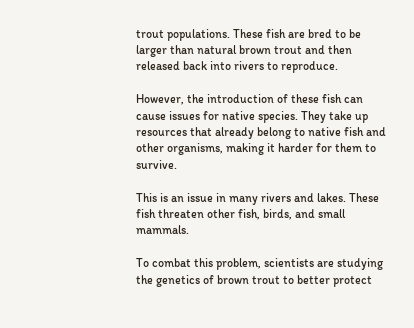trout populations. These fish are bred to be larger than natural brown trout and then released back into rivers to reproduce.

However, the introduction of these fish can cause issues for native species. They take up resources that already belong to native fish and other organisms, making it harder for them to survive.

This is an issue in many rivers and lakes. These fish threaten other fish, birds, and small mammals.

To combat this problem, scientists are studying the genetics of brown trout to better protect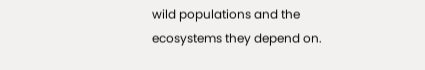wild populations and the ecosystems they depend on.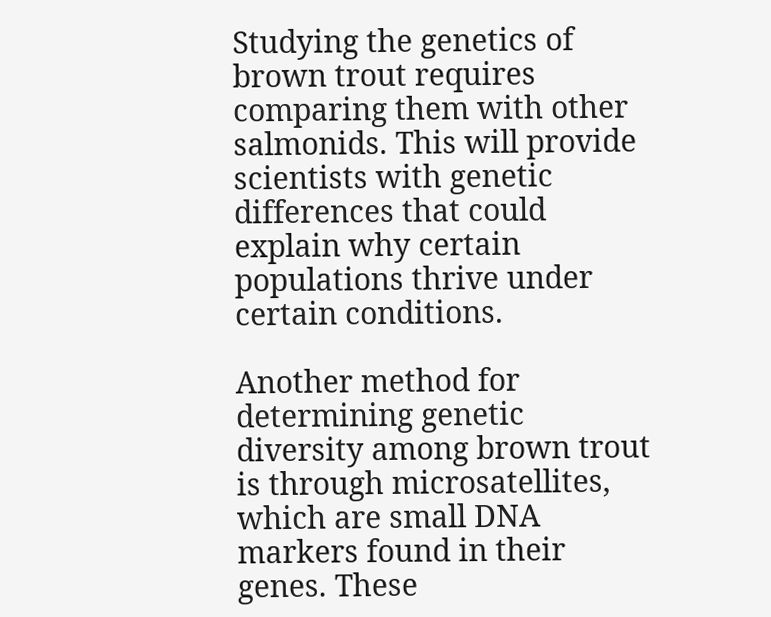Studying the genetics of brown trout requires comparing them with other salmonids. This will provide scientists with genetic differences that could explain why certain populations thrive under certain conditions.

Another method for determining genetic diversity among brown trout is through microsatellites, which are small DNA markers found in their genes. These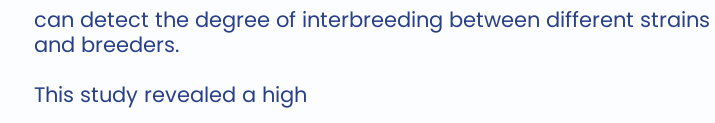can detect the degree of interbreeding between different strains and breeders.

This study revealed a high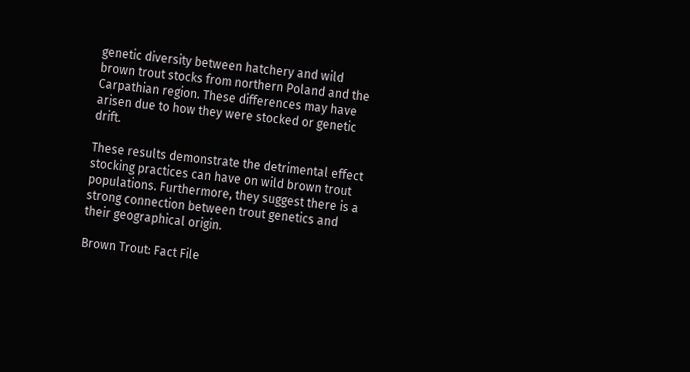genetic diversity between hatchery and wild brown trout stocks from northern Poland and the Carpathian region. These differences may have arisen due to how they were stocked or genetic drift.

These results demonstrate the detrimental effect stocking practices can have on wild brown trout populations. Furthermore, they suggest there is a strong connection between trout genetics and their geographical origin.

Brown Trout: Fact File